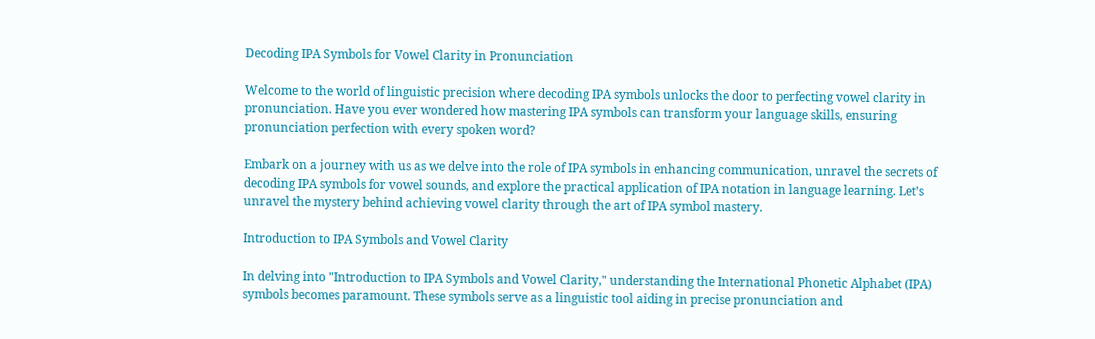Decoding IPA Symbols for Vowel Clarity in Pronunciation

Welcome to the world of linguistic precision where decoding IPA symbols unlocks the door to perfecting vowel clarity in pronunciation. Have you ever wondered how mastering IPA symbols can transform your language skills, ensuring pronunciation perfection with every spoken word?

Embark on a journey with us as we delve into the role of IPA symbols in enhancing communication, unravel the secrets of decoding IPA symbols for vowel sounds, and explore the practical application of IPA notation in language learning. Let’s unravel the mystery behind achieving vowel clarity through the art of IPA symbol mastery.

Introduction to IPA Symbols and Vowel Clarity

In delving into "Introduction to IPA Symbols and Vowel Clarity," understanding the International Phonetic Alphabet (IPA) symbols becomes paramount. These symbols serve as a linguistic tool aiding in precise pronunciation and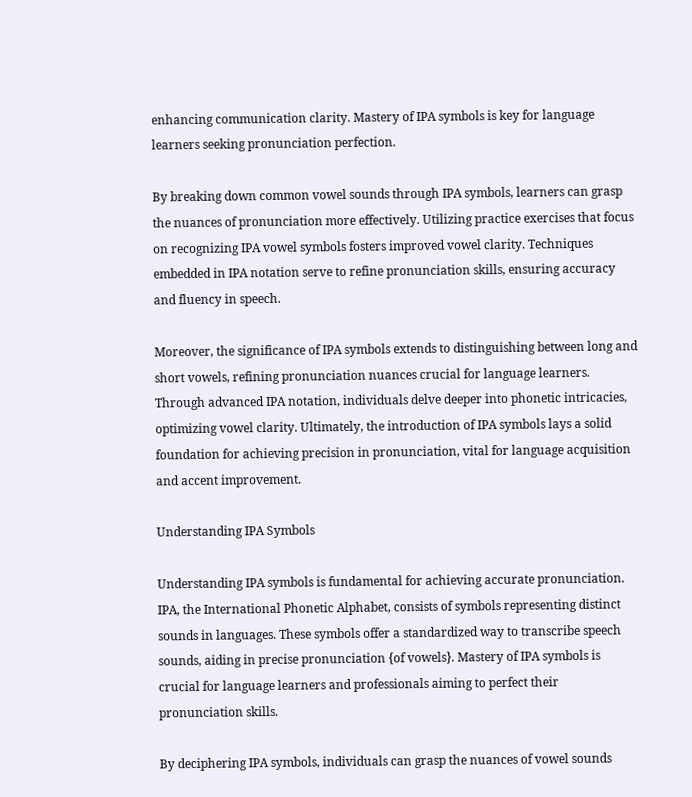enhancing communication clarity. Mastery of IPA symbols is key for language learners seeking pronunciation perfection.

By breaking down common vowel sounds through IPA symbols, learners can grasp the nuances of pronunciation more effectively. Utilizing practice exercises that focus on recognizing IPA vowel symbols fosters improved vowel clarity. Techniques embedded in IPA notation serve to refine pronunciation skills, ensuring accuracy and fluency in speech.

Moreover, the significance of IPA symbols extends to distinguishing between long and short vowels, refining pronunciation nuances crucial for language learners. Through advanced IPA notation, individuals delve deeper into phonetic intricacies, optimizing vowel clarity. Ultimately, the introduction of IPA symbols lays a solid foundation for achieving precision in pronunciation, vital for language acquisition and accent improvement.

Understanding IPA Symbols

Understanding IPA symbols is fundamental for achieving accurate pronunciation. IPA, the International Phonetic Alphabet, consists of symbols representing distinct sounds in languages. These symbols offer a standardized way to transcribe speech sounds, aiding in precise pronunciation {of vowels}. Mastery of IPA symbols is crucial for language learners and professionals aiming to perfect their pronunciation skills.

By deciphering IPA symbols, individuals can grasp the nuances of vowel sounds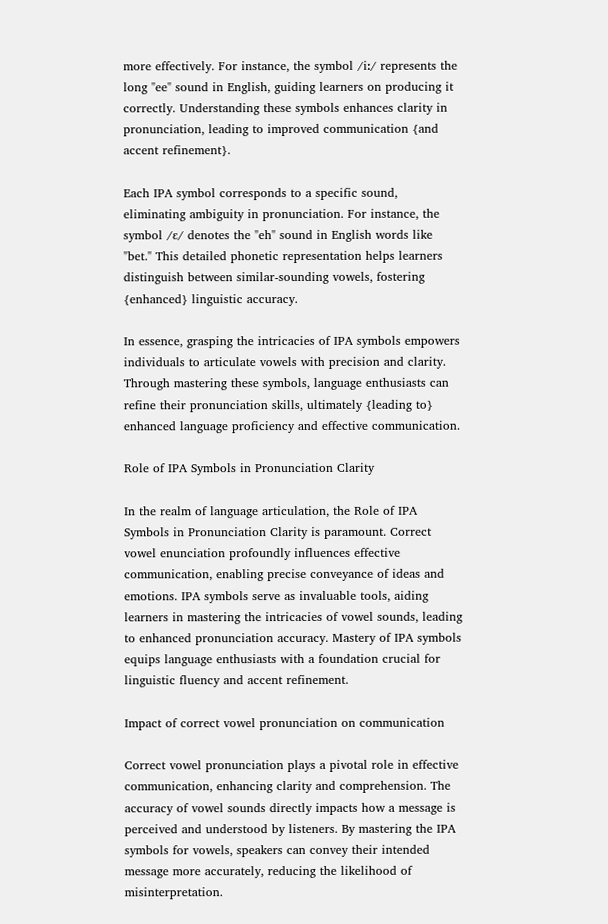more effectively. For instance, the symbol /iː/ represents the long "ee" sound in English, guiding learners on producing it correctly. Understanding these symbols enhances clarity in pronunciation, leading to improved communication {and accent refinement}.

Each IPA symbol corresponds to a specific sound, eliminating ambiguity in pronunciation. For instance, the symbol /ɛ/ denotes the "eh" sound in English words like "bet." This detailed phonetic representation helps learners distinguish between similar-sounding vowels, fostering {enhanced} linguistic accuracy.

In essence, grasping the intricacies of IPA symbols empowers individuals to articulate vowels with precision and clarity. Through mastering these symbols, language enthusiasts can refine their pronunciation skills, ultimately {leading to} enhanced language proficiency and effective communication.

Role of IPA Symbols in Pronunciation Clarity

In the realm of language articulation, the Role of IPA Symbols in Pronunciation Clarity is paramount. Correct vowel enunciation profoundly influences effective communication, enabling precise conveyance of ideas and emotions. IPA symbols serve as invaluable tools, aiding learners in mastering the intricacies of vowel sounds, leading to enhanced pronunciation accuracy. Mastery of IPA symbols equips language enthusiasts with a foundation crucial for linguistic fluency and accent refinement.

Impact of correct vowel pronunciation on communication

Correct vowel pronunciation plays a pivotal role in effective communication, enhancing clarity and comprehension. The accuracy of vowel sounds directly impacts how a message is perceived and understood by listeners. By mastering the IPA symbols for vowels, speakers can convey their intended message more accurately, reducing the likelihood of misinterpretation.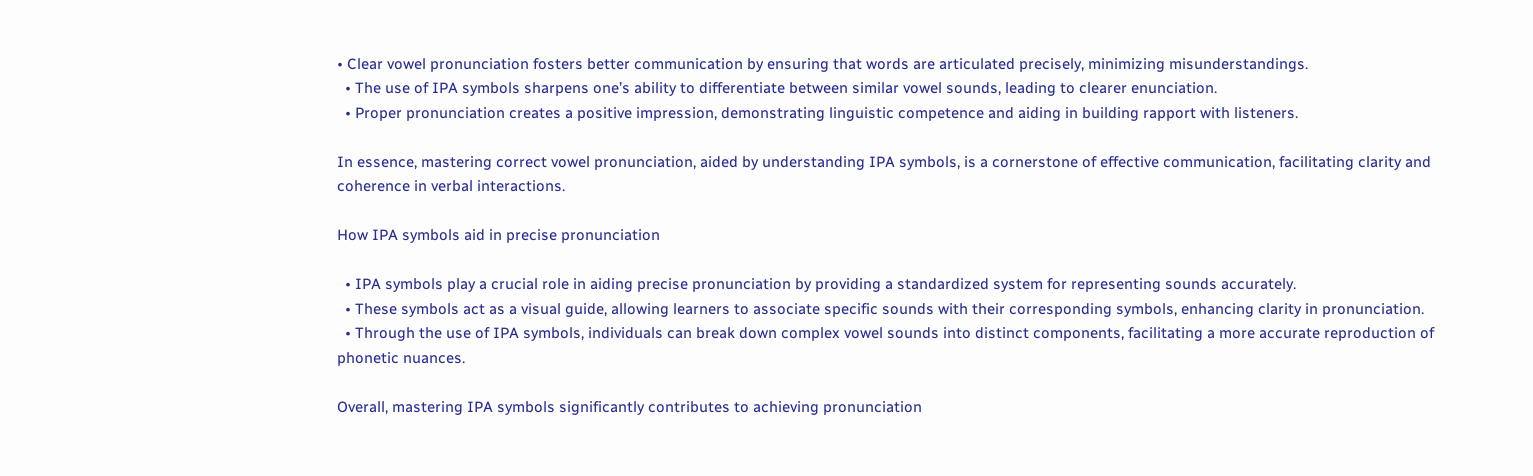• Clear vowel pronunciation fosters better communication by ensuring that words are articulated precisely, minimizing misunderstandings.
  • The use of IPA symbols sharpens one’s ability to differentiate between similar vowel sounds, leading to clearer enunciation.
  • Proper pronunciation creates a positive impression, demonstrating linguistic competence and aiding in building rapport with listeners.

In essence, mastering correct vowel pronunciation, aided by understanding IPA symbols, is a cornerstone of effective communication, facilitating clarity and coherence in verbal interactions.

How IPA symbols aid in precise pronunciation

  • IPA symbols play a crucial role in aiding precise pronunciation by providing a standardized system for representing sounds accurately.
  • These symbols act as a visual guide, allowing learners to associate specific sounds with their corresponding symbols, enhancing clarity in pronunciation.
  • Through the use of IPA symbols, individuals can break down complex vowel sounds into distinct components, facilitating a more accurate reproduction of phonetic nuances.

Overall, mastering IPA symbols significantly contributes to achieving pronunciation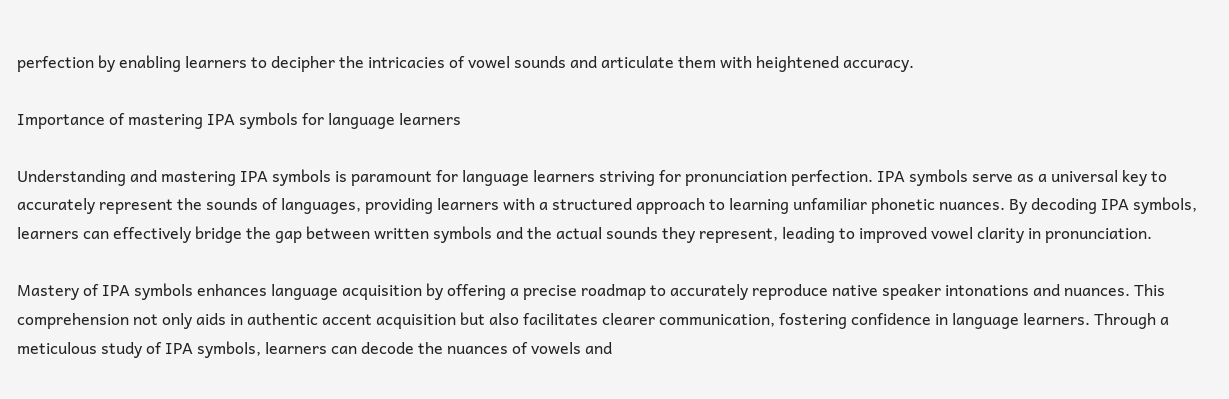perfection by enabling learners to decipher the intricacies of vowel sounds and articulate them with heightened accuracy.

Importance of mastering IPA symbols for language learners

Understanding and mastering IPA symbols is paramount for language learners striving for pronunciation perfection. IPA symbols serve as a universal key to accurately represent the sounds of languages, providing learners with a structured approach to learning unfamiliar phonetic nuances. By decoding IPA symbols, learners can effectively bridge the gap between written symbols and the actual sounds they represent, leading to improved vowel clarity in pronunciation.

Mastery of IPA symbols enhances language acquisition by offering a precise roadmap to accurately reproduce native speaker intonations and nuances. This comprehension not only aids in authentic accent acquisition but also facilitates clearer communication, fostering confidence in language learners. Through a meticulous study of IPA symbols, learners can decode the nuances of vowels and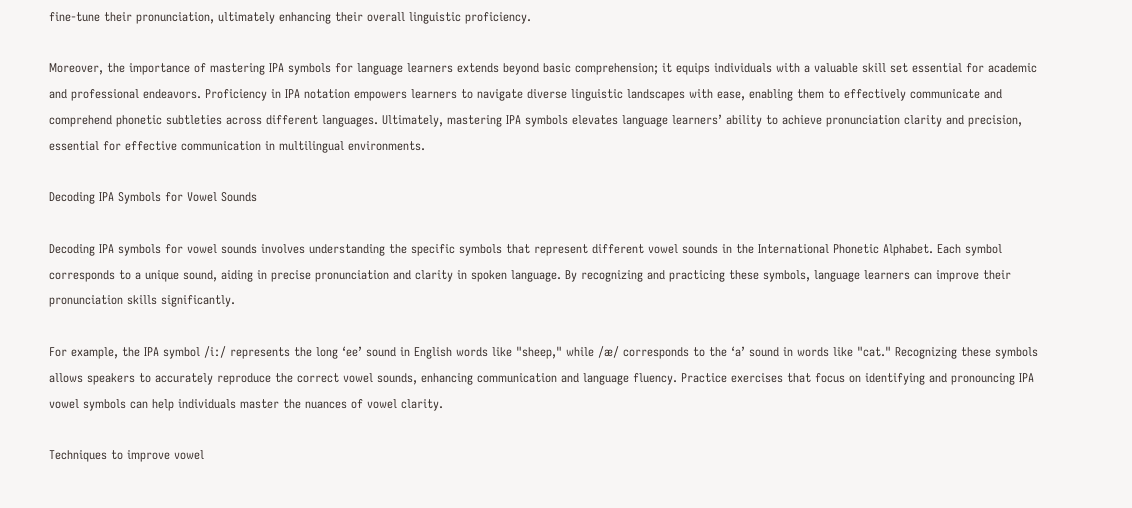fine-tune their pronunciation, ultimately enhancing their overall linguistic proficiency.

Moreover, the importance of mastering IPA symbols for language learners extends beyond basic comprehension; it equips individuals with a valuable skill set essential for academic and professional endeavors. Proficiency in IPA notation empowers learners to navigate diverse linguistic landscapes with ease, enabling them to effectively communicate and comprehend phonetic subtleties across different languages. Ultimately, mastering IPA symbols elevates language learners’ ability to achieve pronunciation clarity and precision, essential for effective communication in multilingual environments.

Decoding IPA Symbols for Vowel Sounds

Decoding IPA symbols for vowel sounds involves understanding the specific symbols that represent different vowel sounds in the International Phonetic Alphabet. Each symbol corresponds to a unique sound, aiding in precise pronunciation and clarity in spoken language. By recognizing and practicing these symbols, language learners can improve their pronunciation skills significantly.

For example, the IPA symbol /iː/ represents the long ‘ee’ sound in English words like "sheep," while /æ/ corresponds to the ‘a’ sound in words like "cat." Recognizing these symbols allows speakers to accurately reproduce the correct vowel sounds, enhancing communication and language fluency. Practice exercises that focus on identifying and pronouncing IPA vowel symbols can help individuals master the nuances of vowel clarity.

Techniques to improve vowel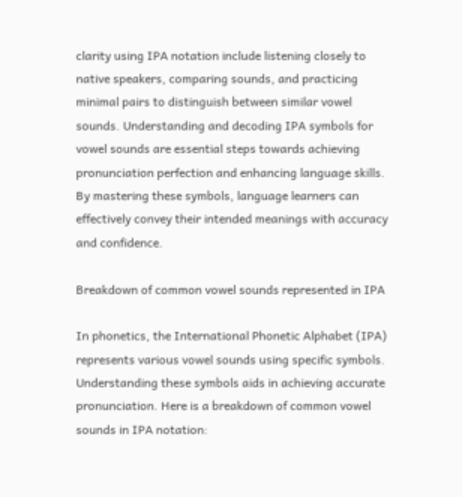clarity using IPA notation include listening closely to native speakers, comparing sounds, and practicing minimal pairs to distinguish between similar vowel sounds. Understanding and decoding IPA symbols for vowel sounds are essential steps towards achieving pronunciation perfection and enhancing language skills. By mastering these symbols, language learners can effectively convey their intended meanings with accuracy and confidence.

Breakdown of common vowel sounds represented in IPA

In phonetics, the International Phonetic Alphabet (IPA) represents various vowel sounds using specific symbols. Understanding these symbols aids in achieving accurate pronunciation. Here is a breakdown of common vowel sounds in IPA notation: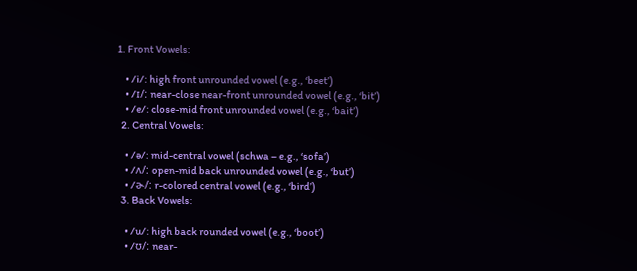1. Front Vowels:

    • /i/: high front unrounded vowel (e.g., ‘beet’)
    • /ɪ/: near-close near-front unrounded vowel (e.g., ‘bit’)
    • /e/: close-mid front unrounded vowel (e.g., ‘bait’)
  2. Central Vowels:

    • /ə/: mid-central vowel (schwa – e.g., ‘sofa’)
    • /ʌ/: open-mid back unrounded vowel (e.g., ‘but’)
    • /ɚ/: r-colored central vowel (e.g., ‘bird’)
  3. Back Vowels:

    • /u/: high back rounded vowel (e.g., ‘boot’)
    • /ʊ/: near-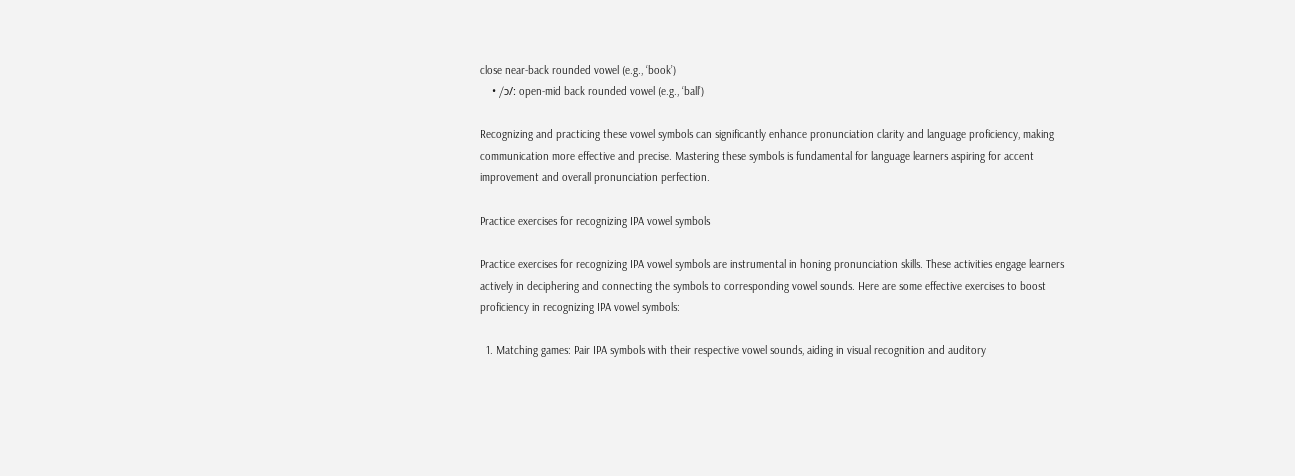close near-back rounded vowel (e.g., ‘book’)
    • /ɔ/: open-mid back rounded vowel (e.g., ‘ball’)

Recognizing and practicing these vowel symbols can significantly enhance pronunciation clarity and language proficiency, making communication more effective and precise. Mastering these symbols is fundamental for language learners aspiring for accent improvement and overall pronunciation perfection.

Practice exercises for recognizing IPA vowel symbols

Practice exercises for recognizing IPA vowel symbols are instrumental in honing pronunciation skills. These activities engage learners actively in deciphering and connecting the symbols to corresponding vowel sounds. Here are some effective exercises to boost proficiency in recognizing IPA vowel symbols:

  1. Matching games: Pair IPA symbols with their respective vowel sounds, aiding in visual recognition and auditory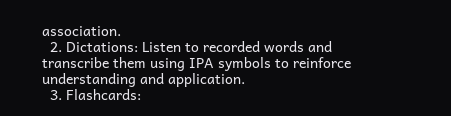association.
  2. Dictations: Listen to recorded words and transcribe them using IPA symbols to reinforce understanding and application.
  3. Flashcards: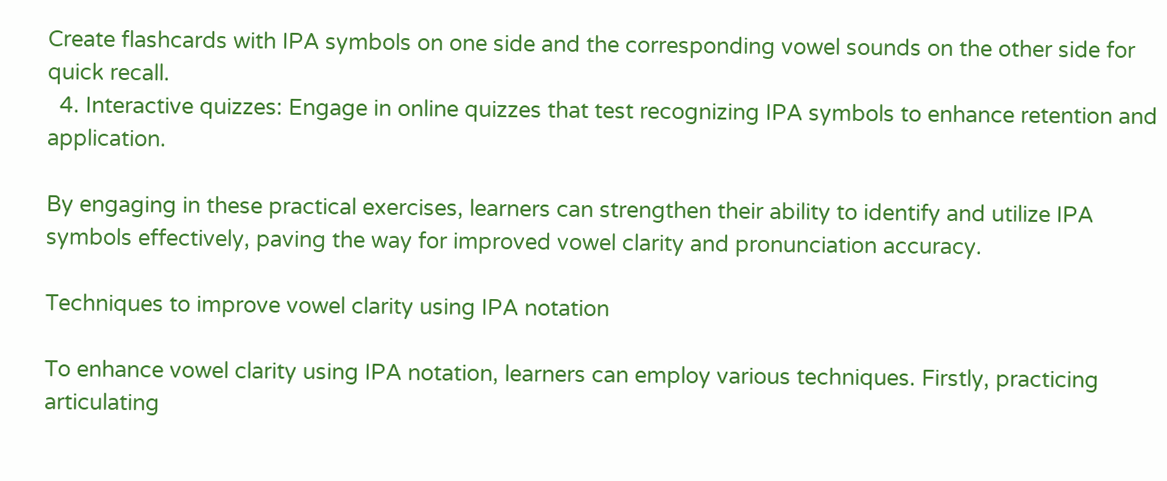Create flashcards with IPA symbols on one side and the corresponding vowel sounds on the other side for quick recall.
  4. Interactive quizzes: Engage in online quizzes that test recognizing IPA symbols to enhance retention and application.

By engaging in these practical exercises, learners can strengthen their ability to identify and utilize IPA symbols effectively, paving the way for improved vowel clarity and pronunciation accuracy.

Techniques to improve vowel clarity using IPA notation

To enhance vowel clarity using IPA notation, learners can employ various techniques. Firstly, practicing articulating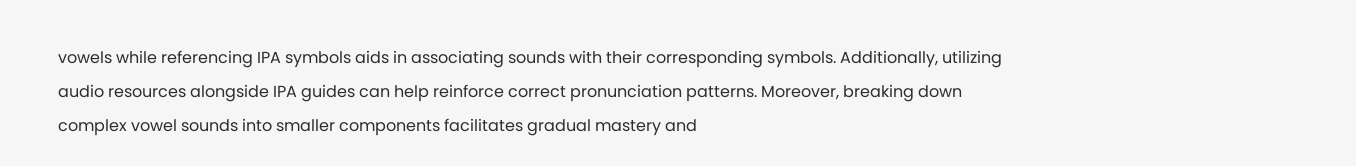vowels while referencing IPA symbols aids in associating sounds with their corresponding symbols. Additionally, utilizing audio resources alongside IPA guides can help reinforce correct pronunciation patterns. Moreover, breaking down complex vowel sounds into smaller components facilitates gradual mastery and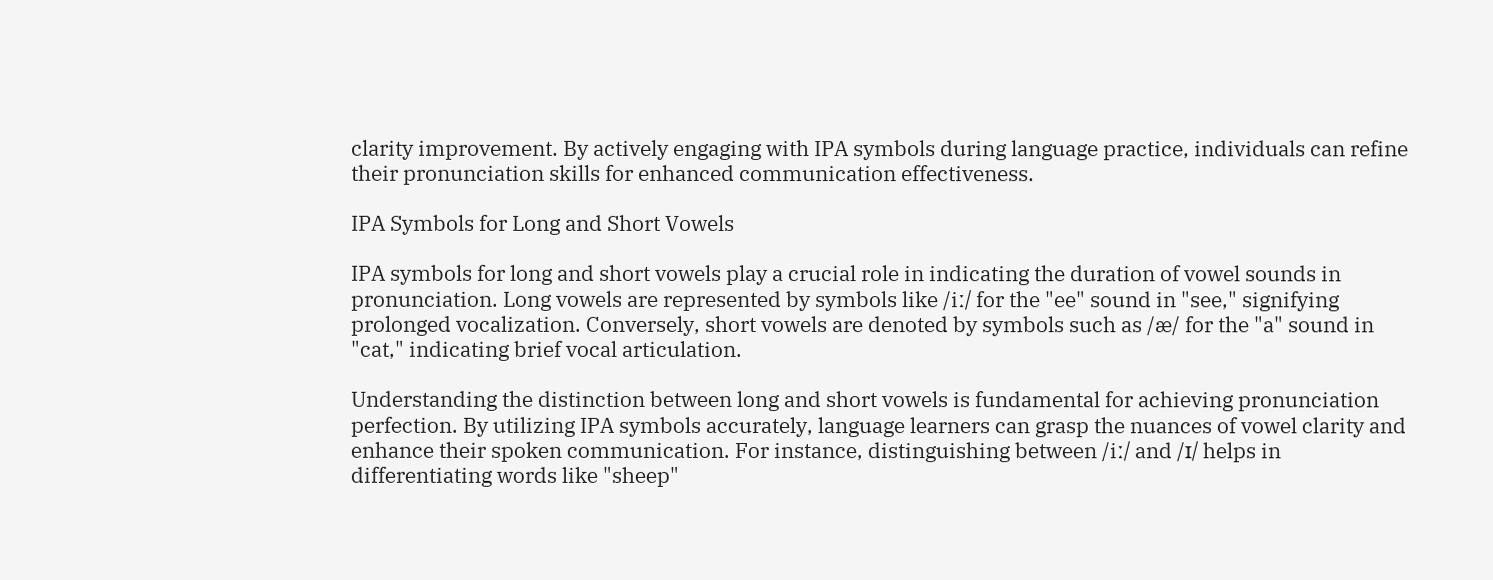clarity improvement. By actively engaging with IPA symbols during language practice, individuals can refine their pronunciation skills for enhanced communication effectiveness.

IPA Symbols for Long and Short Vowels

IPA symbols for long and short vowels play a crucial role in indicating the duration of vowel sounds in pronunciation. Long vowels are represented by symbols like /iː/ for the "ee" sound in "see," signifying prolonged vocalization. Conversely, short vowels are denoted by symbols such as /æ/ for the "a" sound in "cat," indicating brief vocal articulation.

Understanding the distinction between long and short vowels is fundamental for achieving pronunciation perfection. By utilizing IPA symbols accurately, language learners can grasp the nuances of vowel clarity and enhance their spoken communication. For instance, distinguishing between /iː/ and /ɪ/ helps in differentiating words like "sheep"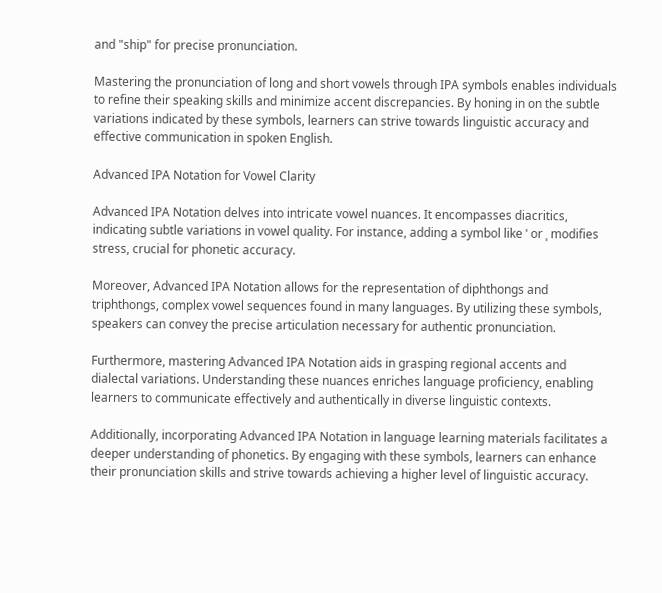and "ship" for precise pronunciation.

Mastering the pronunciation of long and short vowels through IPA symbols enables individuals to refine their speaking skills and minimize accent discrepancies. By honing in on the subtle variations indicated by these symbols, learners can strive towards linguistic accuracy and effective communication in spoken English.

Advanced IPA Notation for Vowel Clarity

Advanced IPA Notation delves into intricate vowel nuances. It encompasses diacritics, indicating subtle variations in vowel quality. For instance, adding a symbol like ˈ or ˌ modifies stress, crucial for phonetic accuracy.

Moreover, Advanced IPA Notation allows for the representation of diphthongs and triphthongs, complex vowel sequences found in many languages. By utilizing these symbols, speakers can convey the precise articulation necessary for authentic pronunciation.

Furthermore, mastering Advanced IPA Notation aids in grasping regional accents and dialectal variations. Understanding these nuances enriches language proficiency, enabling learners to communicate effectively and authentically in diverse linguistic contexts.

Additionally, incorporating Advanced IPA Notation in language learning materials facilitates a deeper understanding of phonetics. By engaging with these symbols, learners can enhance their pronunciation skills and strive towards achieving a higher level of linguistic accuracy.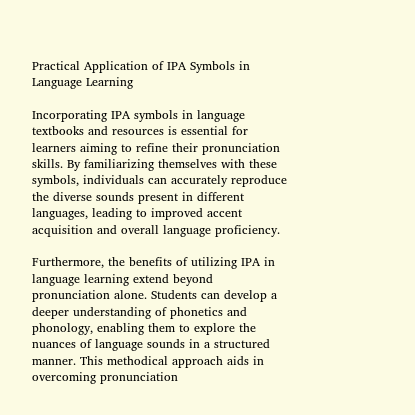Practical Application of IPA Symbols in Language Learning

Incorporating IPA symbols in language textbooks and resources is essential for learners aiming to refine their pronunciation skills. By familiarizing themselves with these symbols, individuals can accurately reproduce the diverse sounds present in different languages, leading to improved accent acquisition and overall language proficiency.

Furthermore, the benefits of utilizing IPA in language learning extend beyond pronunciation alone. Students can develop a deeper understanding of phonetics and phonology, enabling them to explore the nuances of language sounds in a structured manner. This methodical approach aids in overcoming pronunciation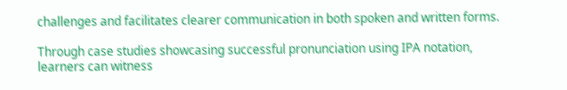challenges and facilitates clearer communication in both spoken and written forms.

Through case studies showcasing successful pronunciation using IPA notation, learners can witness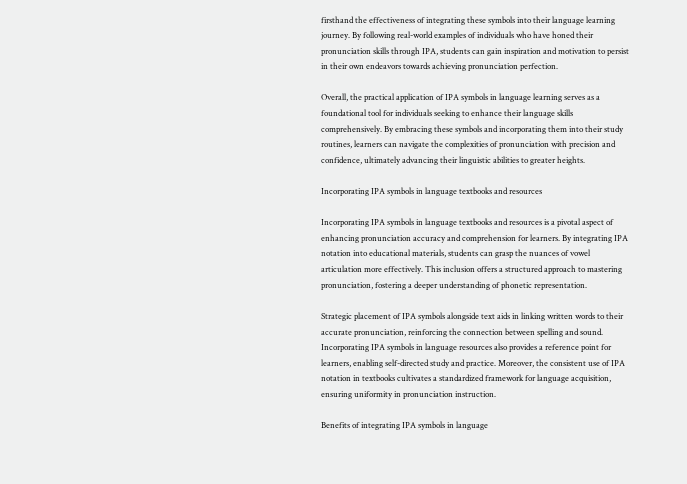firsthand the effectiveness of integrating these symbols into their language learning journey. By following real-world examples of individuals who have honed their pronunciation skills through IPA, students can gain inspiration and motivation to persist in their own endeavors towards achieving pronunciation perfection.

Overall, the practical application of IPA symbols in language learning serves as a foundational tool for individuals seeking to enhance their language skills comprehensively. By embracing these symbols and incorporating them into their study routines, learners can navigate the complexities of pronunciation with precision and confidence, ultimately advancing their linguistic abilities to greater heights.

Incorporating IPA symbols in language textbooks and resources

Incorporating IPA symbols in language textbooks and resources is a pivotal aspect of enhancing pronunciation accuracy and comprehension for learners. By integrating IPA notation into educational materials, students can grasp the nuances of vowel articulation more effectively. This inclusion offers a structured approach to mastering pronunciation, fostering a deeper understanding of phonetic representation.

Strategic placement of IPA symbols alongside text aids in linking written words to their accurate pronunciation, reinforcing the connection between spelling and sound. Incorporating IPA symbols in language resources also provides a reference point for learners, enabling self-directed study and practice. Moreover, the consistent use of IPA notation in textbooks cultivates a standardized framework for language acquisition, ensuring uniformity in pronunciation instruction.

Benefits of integrating IPA symbols in language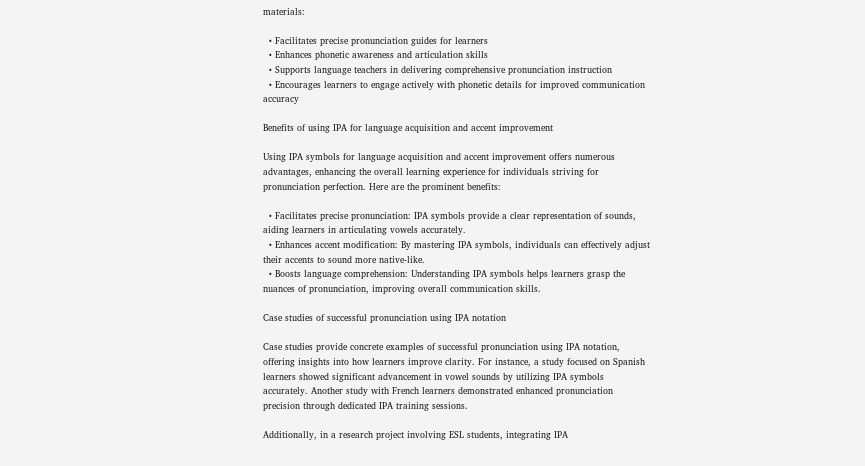materials:

  • Facilitates precise pronunciation guides for learners
  • Enhances phonetic awareness and articulation skills
  • Supports language teachers in delivering comprehensive pronunciation instruction
  • Encourages learners to engage actively with phonetic details for improved communication accuracy

Benefits of using IPA for language acquisition and accent improvement

Using IPA symbols for language acquisition and accent improvement offers numerous advantages, enhancing the overall learning experience for individuals striving for pronunciation perfection. Here are the prominent benefits:

  • Facilitates precise pronunciation: IPA symbols provide a clear representation of sounds, aiding learners in articulating vowels accurately.
  • Enhances accent modification: By mastering IPA symbols, individuals can effectively adjust their accents to sound more native-like.
  • Boosts language comprehension: Understanding IPA symbols helps learners grasp the nuances of pronunciation, improving overall communication skills.

Case studies of successful pronunciation using IPA notation

Case studies provide concrete examples of successful pronunciation using IPA notation, offering insights into how learners improve clarity. For instance, a study focused on Spanish learners showed significant advancement in vowel sounds by utilizing IPA symbols accurately. Another study with French learners demonstrated enhanced pronunciation precision through dedicated IPA training sessions.

Additionally, in a research project involving ESL students, integrating IPA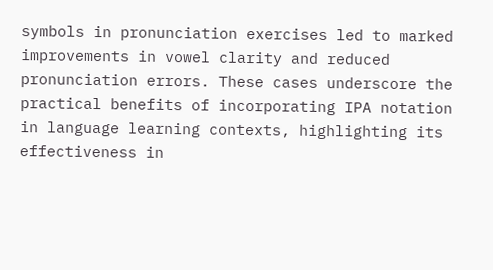symbols in pronunciation exercises led to marked improvements in vowel clarity and reduced pronunciation errors. These cases underscore the practical benefits of incorporating IPA notation in language learning contexts, highlighting its effectiveness in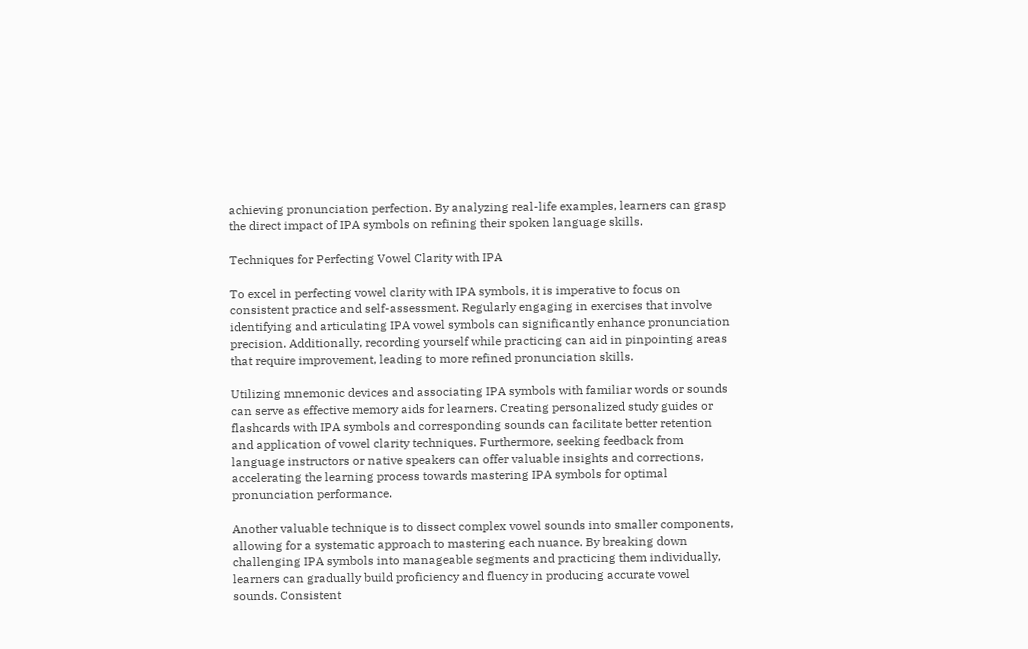achieving pronunciation perfection. By analyzing real-life examples, learners can grasp the direct impact of IPA symbols on refining their spoken language skills.

Techniques for Perfecting Vowel Clarity with IPA

To excel in perfecting vowel clarity with IPA symbols, it is imperative to focus on consistent practice and self-assessment. Regularly engaging in exercises that involve identifying and articulating IPA vowel symbols can significantly enhance pronunciation precision. Additionally, recording yourself while practicing can aid in pinpointing areas that require improvement, leading to more refined pronunciation skills.

Utilizing mnemonic devices and associating IPA symbols with familiar words or sounds can serve as effective memory aids for learners. Creating personalized study guides or flashcards with IPA symbols and corresponding sounds can facilitate better retention and application of vowel clarity techniques. Furthermore, seeking feedback from language instructors or native speakers can offer valuable insights and corrections, accelerating the learning process towards mastering IPA symbols for optimal pronunciation performance.

Another valuable technique is to dissect complex vowel sounds into smaller components, allowing for a systematic approach to mastering each nuance. By breaking down challenging IPA symbols into manageable segments and practicing them individually, learners can gradually build proficiency and fluency in producing accurate vowel sounds. Consistent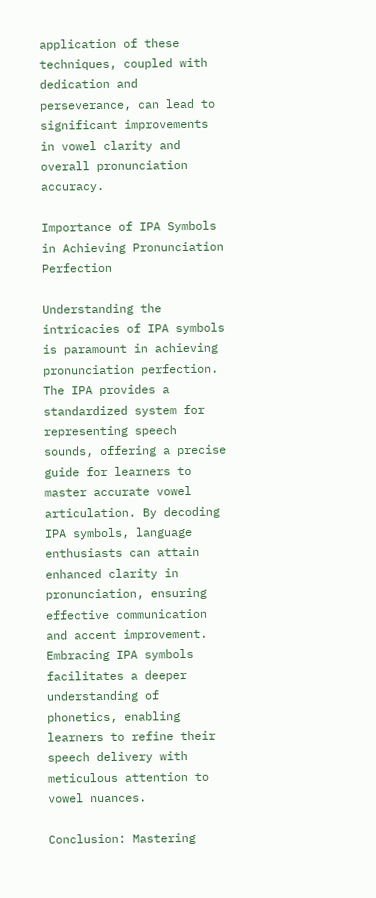application of these techniques, coupled with dedication and perseverance, can lead to significant improvements in vowel clarity and overall pronunciation accuracy.

Importance of IPA Symbols in Achieving Pronunciation Perfection

Understanding the intricacies of IPA symbols is paramount in achieving pronunciation perfection. The IPA provides a standardized system for representing speech sounds, offering a precise guide for learners to master accurate vowel articulation. By decoding IPA symbols, language enthusiasts can attain enhanced clarity in pronunciation, ensuring effective communication and accent improvement. Embracing IPA symbols facilitates a deeper understanding of phonetics, enabling learners to refine their speech delivery with meticulous attention to vowel nuances.

Conclusion: Mastering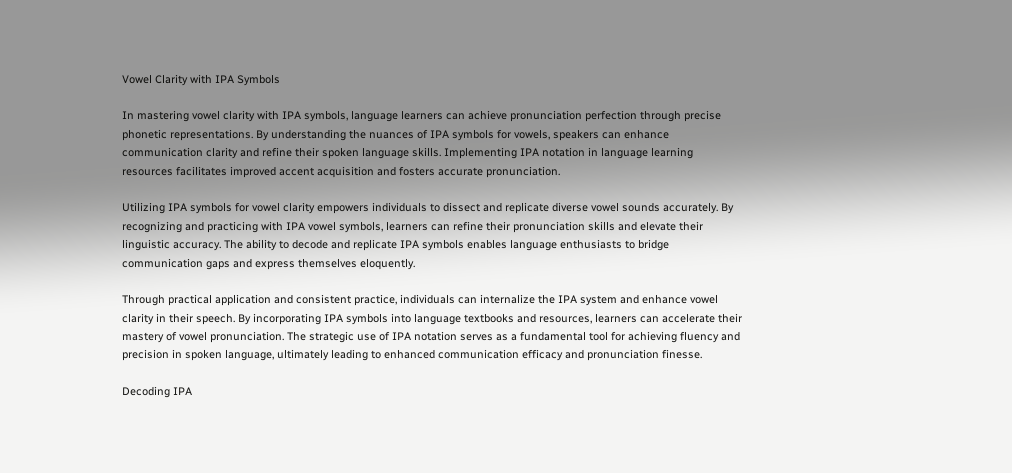Vowel Clarity with IPA Symbols

In mastering vowel clarity with IPA symbols, language learners can achieve pronunciation perfection through precise phonetic representations. By understanding the nuances of IPA symbols for vowels, speakers can enhance communication clarity and refine their spoken language skills. Implementing IPA notation in language learning resources facilitates improved accent acquisition and fosters accurate pronunciation.

Utilizing IPA symbols for vowel clarity empowers individuals to dissect and replicate diverse vowel sounds accurately. By recognizing and practicing with IPA vowel symbols, learners can refine their pronunciation skills and elevate their linguistic accuracy. The ability to decode and replicate IPA symbols enables language enthusiasts to bridge communication gaps and express themselves eloquently.

Through practical application and consistent practice, individuals can internalize the IPA system and enhance vowel clarity in their speech. By incorporating IPA symbols into language textbooks and resources, learners can accelerate their mastery of vowel pronunciation. The strategic use of IPA notation serves as a fundamental tool for achieving fluency and precision in spoken language, ultimately leading to enhanced communication efficacy and pronunciation finesse.

Decoding IPA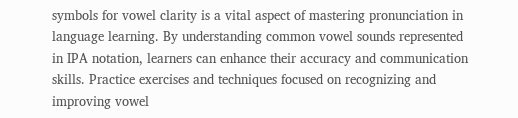symbols for vowel clarity is a vital aspect of mastering pronunciation in language learning. By understanding common vowel sounds represented in IPA notation, learners can enhance their accuracy and communication skills. Practice exercises and techniques focused on recognizing and improving vowel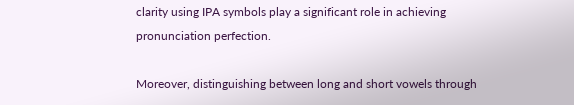clarity using IPA symbols play a significant role in achieving pronunciation perfection.

Moreover, distinguishing between long and short vowels through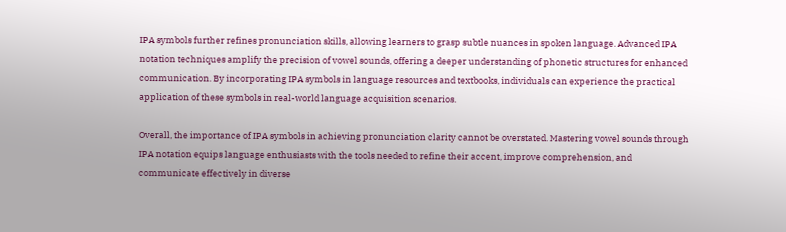IPA symbols further refines pronunciation skills, allowing learners to grasp subtle nuances in spoken language. Advanced IPA notation techniques amplify the precision of vowel sounds, offering a deeper understanding of phonetic structures for enhanced communication. By incorporating IPA symbols in language resources and textbooks, individuals can experience the practical application of these symbols in real-world language acquisition scenarios.

Overall, the importance of IPA symbols in achieving pronunciation clarity cannot be overstated. Mastering vowel sounds through IPA notation equips language enthusiasts with the tools needed to refine their accent, improve comprehension, and communicate effectively in diverse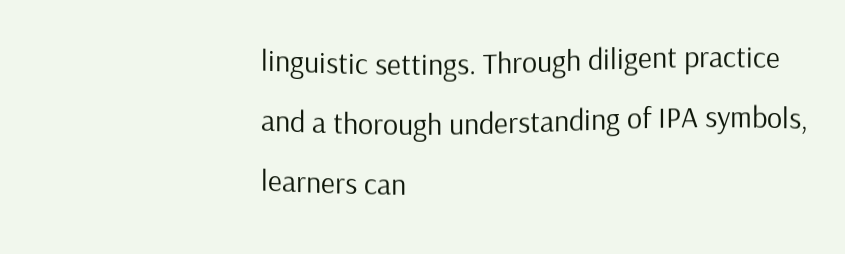linguistic settings. Through diligent practice and a thorough understanding of IPA symbols, learners can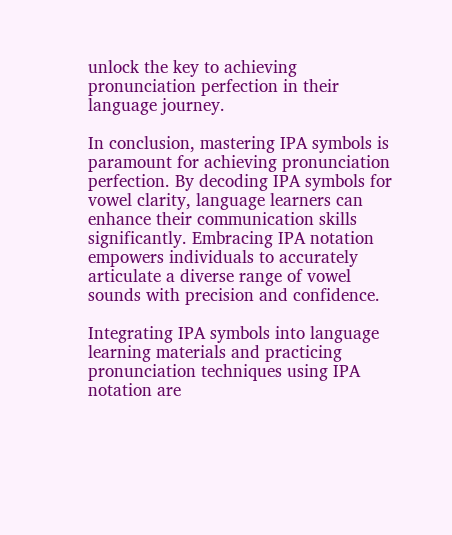unlock the key to achieving pronunciation perfection in their language journey.

In conclusion, mastering IPA symbols is paramount for achieving pronunciation perfection. By decoding IPA symbols for vowel clarity, language learners can enhance their communication skills significantly. Embracing IPA notation empowers individuals to accurately articulate a diverse range of vowel sounds with precision and confidence.

Integrating IPA symbols into language learning materials and practicing pronunciation techniques using IPA notation are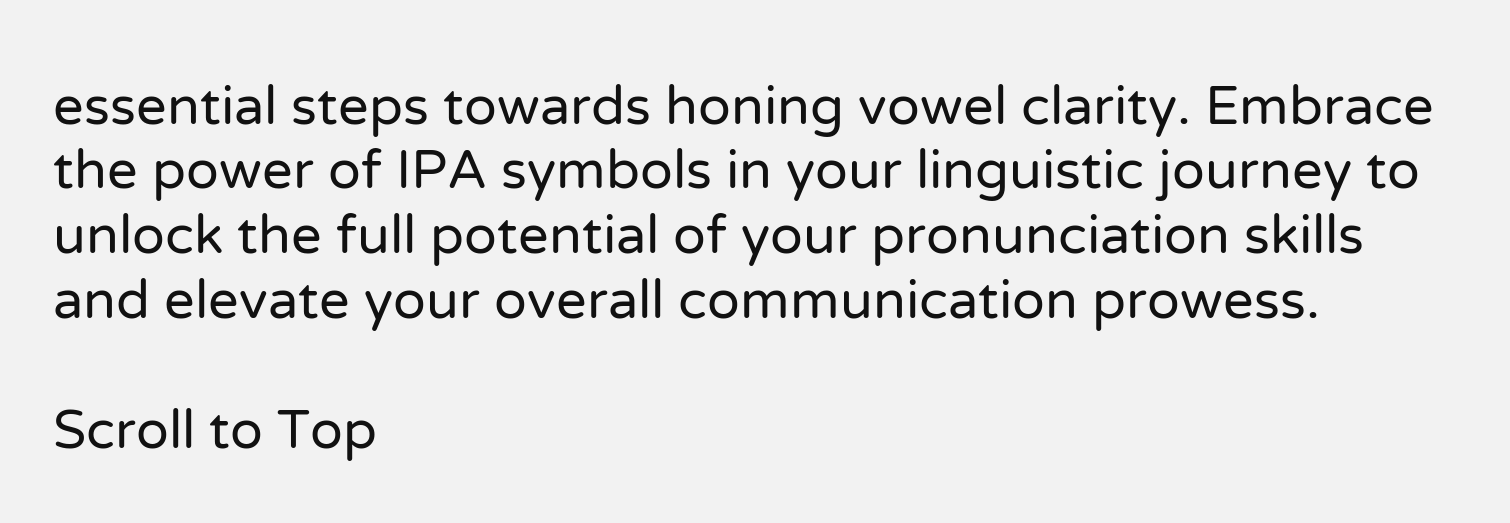essential steps towards honing vowel clarity. Embrace the power of IPA symbols in your linguistic journey to unlock the full potential of your pronunciation skills and elevate your overall communication prowess.

Scroll to Top